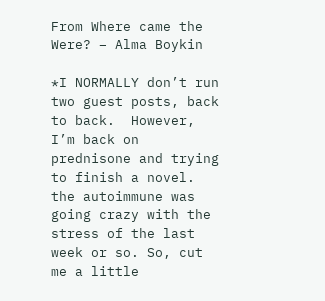From Where came the Were? – Alma Boykin

*I NORMALLY don’t run two guest posts, back to back.  However, I’m back on prednisone and trying to finish a novel.  the autoimmune was going crazy with the stress of the last week or so. So, cut me a little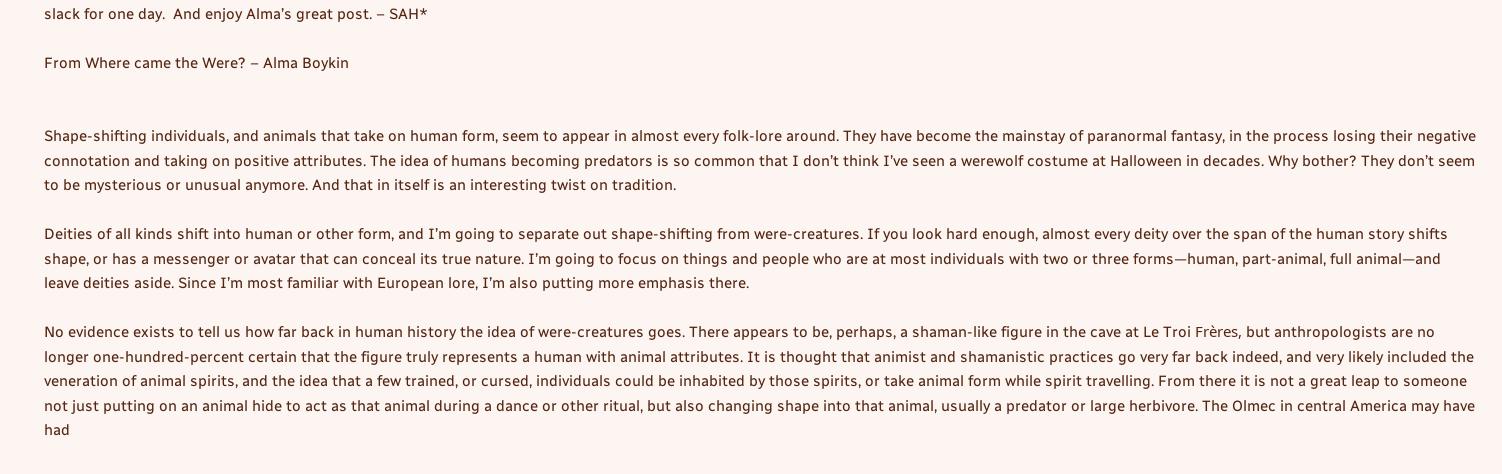slack for one day.  And enjoy Alma’s great post. – SAH*

From Where came the Were? – Alma Boykin


Shape-shifting individuals, and animals that take on human form, seem to appear in almost every folk-lore around. They have become the mainstay of paranormal fantasy, in the process losing their negative connotation and taking on positive attributes. The idea of humans becoming predators is so common that I don’t think I’ve seen a werewolf costume at Halloween in decades. Why bother? They don’t seem to be mysterious or unusual anymore. And that in itself is an interesting twist on tradition.

Deities of all kinds shift into human or other form, and I’m going to separate out shape-shifting from were-creatures. If you look hard enough, almost every deity over the span of the human story shifts shape, or has a messenger or avatar that can conceal its true nature. I’m going to focus on things and people who are at most individuals with two or three forms—human, part-animal, full animal—and leave deities aside. Since I’m most familiar with European lore, I’m also putting more emphasis there.

No evidence exists to tell us how far back in human history the idea of were-creatures goes. There appears to be, perhaps, a shaman-like figure in the cave at Le Troi Frères, but anthropologists are no longer one-hundred-percent certain that the figure truly represents a human with animal attributes. It is thought that animist and shamanistic practices go very far back indeed, and very likely included the veneration of animal spirits, and the idea that a few trained, or cursed, individuals could be inhabited by those spirits, or take animal form while spirit travelling. From there it is not a great leap to someone not just putting on an animal hide to act as that animal during a dance or other ritual, but also changing shape into that animal, usually a predator or large herbivore. The Olmec in central America may have had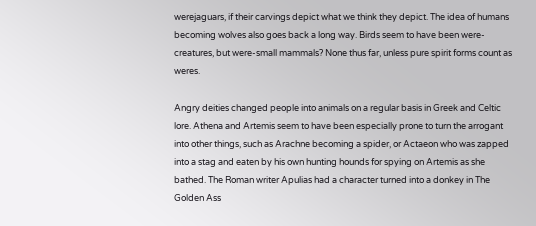werejaguars, if their carvings depict what we think they depict. The idea of humans becoming wolves also goes back a long way. Birds seem to have been were-creatures, but were-small mammals? None thus far, unless pure spirit forms count as weres.

Angry deities changed people into animals on a regular basis in Greek and Celtic lore. Athena and Artemis seem to have been especially prone to turn the arrogant into other things, such as Arachne becoming a spider, or Actaeon who was zapped into a stag and eaten by his own hunting hounds for spying on Artemis as she bathed. The Roman writer Apulias had a character turned into a donkey in The Golden Ass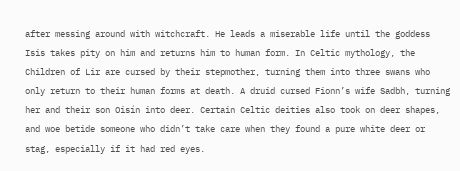after messing around with witchcraft. He leads a miserable life until the goddess Isis takes pity on him and returns him to human form. In Celtic mythology, the Children of Lir are cursed by their stepmother, turning them into three swans who only return to their human forms at death. A druid cursed Fionn’s wife Sadbh, turning her and their son Oisín into deer. Certain Celtic deities also took on deer shapes, and woe betide someone who didn’t take care when they found a pure white deer or stag, especially if it had red eyes.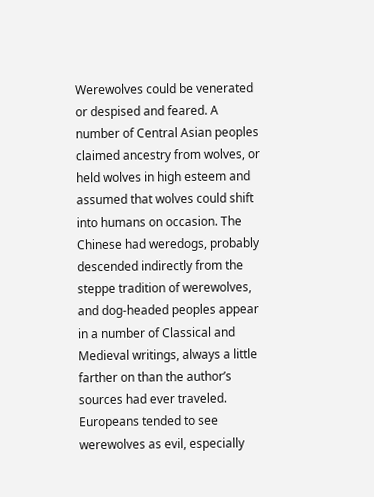Werewolves could be venerated or despised and feared. A number of Central Asian peoples claimed ancestry from wolves, or held wolves in high esteem and assumed that wolves could shift into humans on occasion. The Chinese had weredogs, probably descended indirectly from the steppe tradition of werewolves, and dog-headed peoples appear in a number of Classical and Medieval writings, always a little farther on than the author’s sources had ever traveled. Europeans tended to see werewolves as evil, especially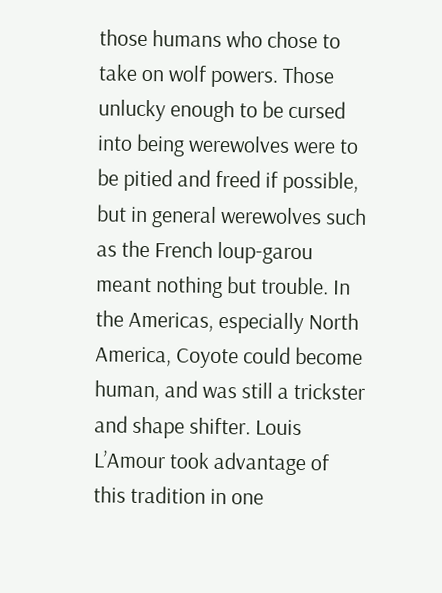those humans who chose to take on wolf powers. Those unlucky enough to be cursed into being werewolves were to be pitied and freed if possible, but in general werewolves such as the French loup-garou meant nothing but trouble. In the Americas, especially North America, Coyote could become human, and was still a trickster and shape shifter. Louis L’Amour took advantage of this tradition in one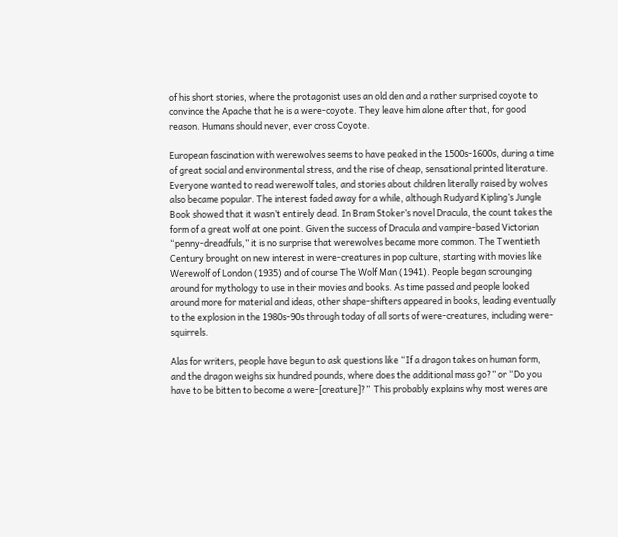of his short stories, where the protagonist uses an old den and a rather surprised coyote to convince the Apache that he is a were-coyote. They leave him alone after that, for good reason. Humans should never, ever cross Coyote.

European fascination with werewolves seems to have peaked in the 1500s-1600s, during a time of great social and environmental stress, and the rise of cheap, sensational printed literature. Everyone wanted to read werewolf tales, and stories about children literally raised by wolves also became popular. The interest faded away for a while, although Rudyard Kipling’s Jungle Book showed that it wasn’t entirely dead. In Bram Stoker’s novel Dracula, the count takes the form of a great wolf at one point. Given the success of Dracula and vampire-based Victorian “penny-dreadfuls,” it is no surprise that werewolves became more common. The Twentieth Century brought on new interest in were-creatures in pop culture, starting with movies like Werewolf of London (1935) and of course The Wolf Man (1941). People began scrounging around for mythology to use in their movies and books. As time passed and people looked around more for material and ideas, other shape-shifters appeared in books, leading eventually to the explosion in the 1980s-90s through today of all sorts of were-creatures, including were-squirrels.

Alas for writers, people have begun to ask questions like “If a dragon takes on human form, and the dragon weighs six hundred pounds, where does the additional mass go?” or “Do you have to be bitten to become a were-[creature]?”  This probably explains why most weres are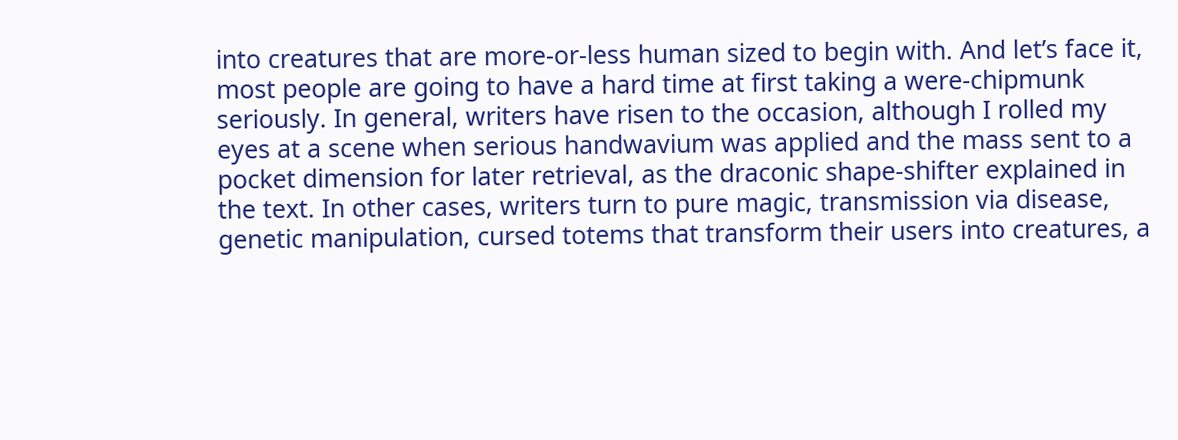into creatures that are more-or-less human sized to begin with. And let’s face it, most people are going to have a hard time at first taking a were-chipmunk seriously. In general, writers have risen to the occasion, although I rolled my eyes at a scene when serious handwavium was applied and the mass sent to a pocket dimension for later retrieval, as the draconic shape-shifter explained in the text. In other cases, writers turn to pure magic, transmission via disease, genetic manipulation, cursed totems that transform their users into creatures, a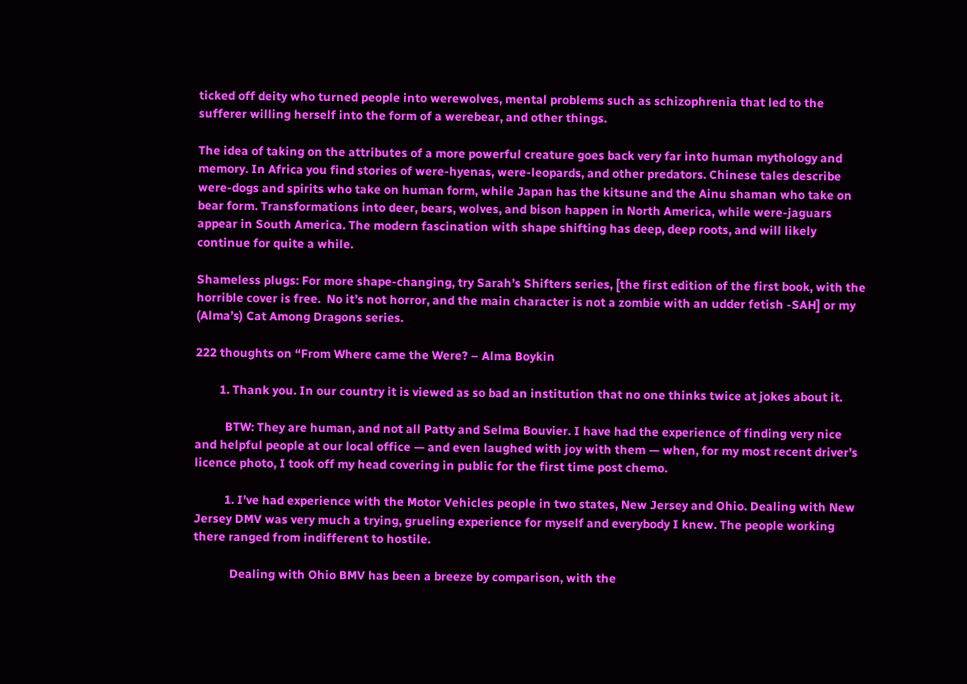ticked off deity who turned people into werewolves, mental problems such as schizophrenia that led to the sufferer willing herself into the form of a werebear, and other things.

The idea of taking on the attributes of a more powerful creature goes back very far into human mythology and memory. In Africa you find stories of were-hyenas, were-leopards, and other predators. Chinese tales describe were-dogs and spirits who take on human form, while Japan has the kitsune and the Ainu shaman who take on bear form. Transformations into deer, bears, wolves, and bison happen in North America, while were-jaguars appear in South America. The modern fascination with shape shifting has deep, deep roots, and will likely continue for quite a while.

Shameless plugs: For more shape-changing, try Sarah’s Shifters series, [the first edition of the first book, with the horrible cover is free.  No it’s not horror, and the main character is not a zombie with an udder fetish -SAH] or my (Alma’s) Cat Among Dragons series.

222 thoughts on “From Where came the Were? – Alma Boykin

        1. Thank you. In our country it is viewed as so bad an institution that no one thinks twice at jokes about it.

          BTW: They are human, and not all Patty and Selma Bouvier. I have had the experience of finding very nice and helpful people at our local office — and even laughed with joy with them — when, for my most recent driver’s licence photo, I took off my head covering in public for the first time post chemo.

          1. I’ve had experience with the Motor Vehicles people in two states, New Jersey and Ohio. Dealing with New Jersey DMV was very much a trying, grueling experience for myself and everybody I knew. The people working there ranged from indifferent to hostile.

            Dealing with Ohio BMV has been a breeze by comparison, with the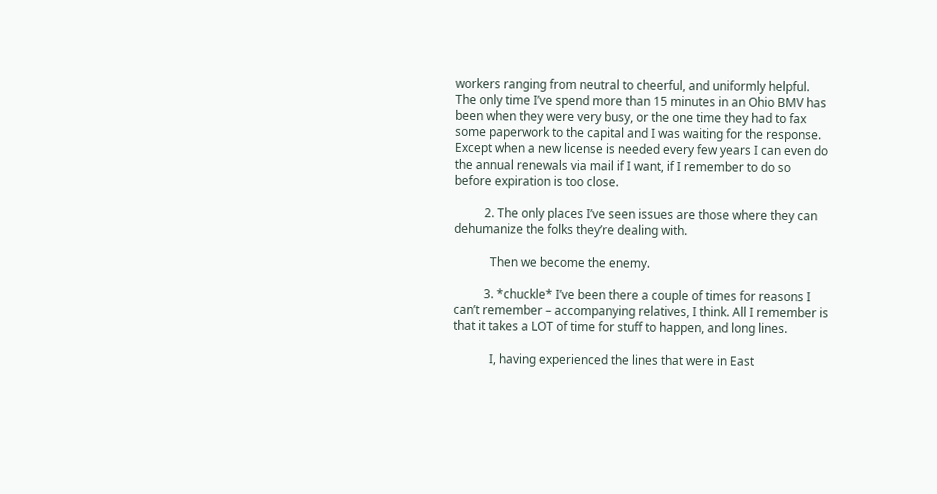workers ranging from neutral to cheerful, and uniformly helpful. The only time I’ve spend more than 15 minutes in an Ohio BMV has been when they were very busy, or the one time they had to fax some paperwork to the capital and I was waiting for the response. Except when a new license is needed every few years I can even do the annual renewals via mail if I want, if I remember to do so before expiration is too close.

          2. The only places I’ve seen issues are those where they can dehumanize the folks they’re dealing with.

            Then we become the enemy.

          3. *chuckle* I’ve been there a couple of times for reasons I can’t remember – accompanying relatives, I think. All I remember is that it takes a LOT of time for stuff to happen, and long lines.

            I, having experienced the lines that were in East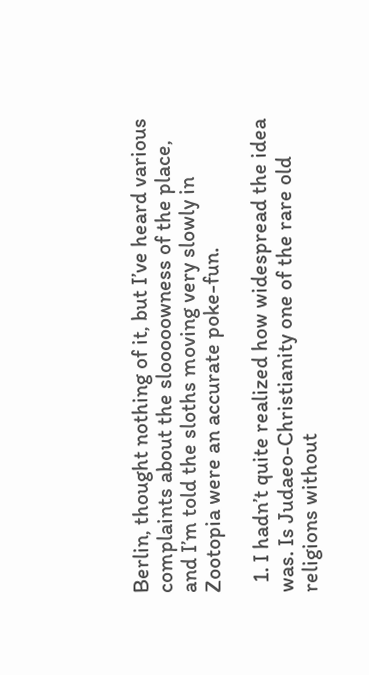Berlin, thought nothing of it, but I’ve heard various complaints about the slooooowness of the place, and I’m told the sloths moving very slowly in Zootopia were an accurate poke-fun.

  1. I hadn’t quite realized how widespread the idea was. Is Judaeo-Christianity one of the rare old religions without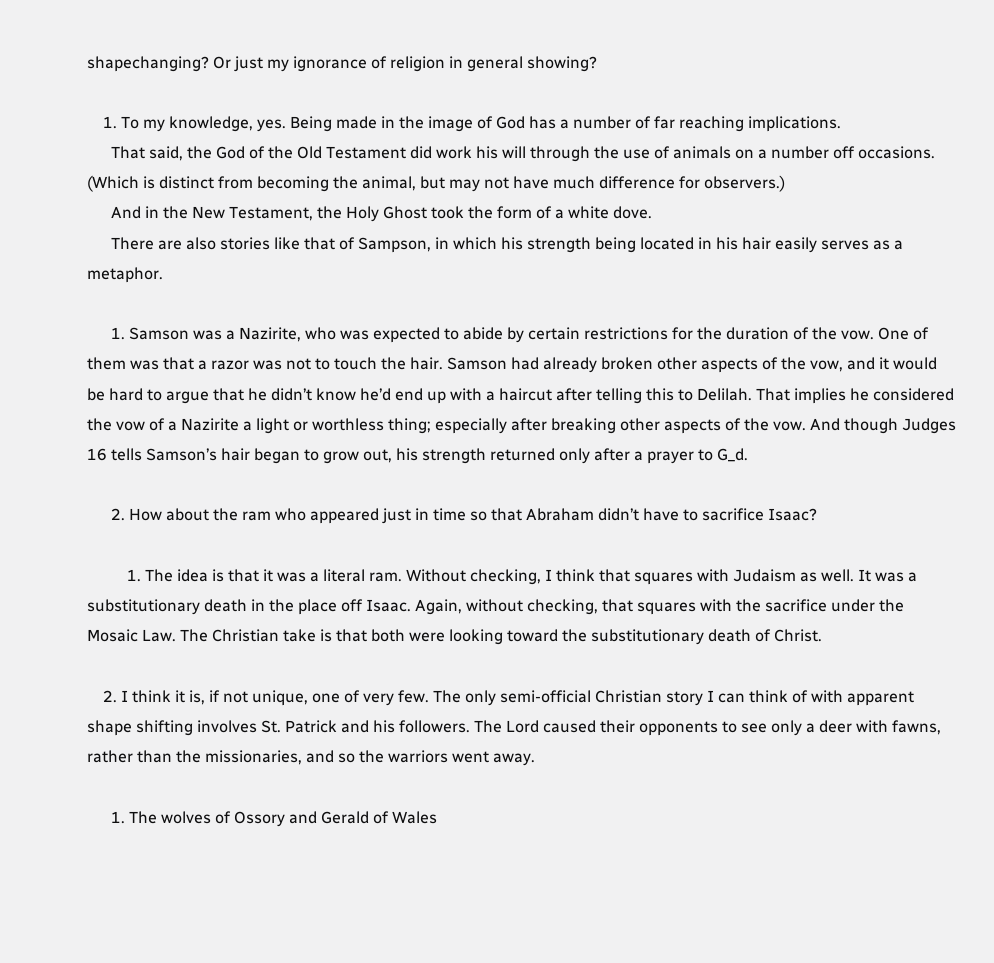shapechanging? Or just my ignorance of religion in general showing?

    1. To my knowledge, yes. Being made in the image of God has a number of far reaching implications.
      That said, the God of the Old Testament did work his will through the use of animals on a number off occasions. (Which is distinct from becoming the animal, but may not have much difference for observers.)
      And in the New Testament, the Holy Ghost took the form of a white dove.
      There are also stories like that of Sampson, in which his strength being located in his hair easily serves as a metaphor.

      1. Samson was a Nazirite, who was expected to abide by certain restrictions for the duration of the vow. One of them was that a razor was not to touch the hair. Samson had already broken other aspects of the vow, and it would be hard to argue that he didn’t know he’d end up with a haircut after telling this to Delilah. That implies he considered the vow of a Nazirite a light or worthless thing; especially after breaking other aspects of the vow. And though Judges 16 tells Samson’s hair began to grow out, his strength returned only after a prayer to G_d.

      2. How about the ram who appeared just in time so that Abraham didn’t have to sacrifice Isaac?

          1. The idea is that it was a literal ram. Without checking, I think that squares with Judaism as well. It was a substitutionary death in the place off Isaac. Again, without checking, that squares with the sacrifice under the Mosaic Law. The Christian take is that both were looking toward the substitutionary death of Christ.

    2. I think it is, if not unique, one of very few. The only semi-official Christian story I can think of with apparent shape shifting involves St. Patrick and his followers. The Lord caused their opponents to see only a deer with fawns, rather than the missionaries, and so the warriors went away.

      1. The wolves of Ossory and Gerald of Wales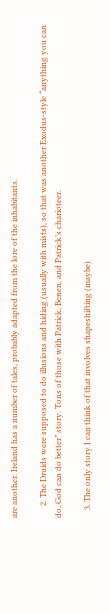are another. Ireland has a number of tales, probably adapted from the lore of the inhabitants.

      2. The Druids were supposed to do illusions and hiding (usually with mists), so that was another Exodus-style “anything you can do, God can do better” story. Tons of those with Patrick, Benen, and Patrick’s charioteer.

    3. The only story I can think of that involves shapeshifting (maybe)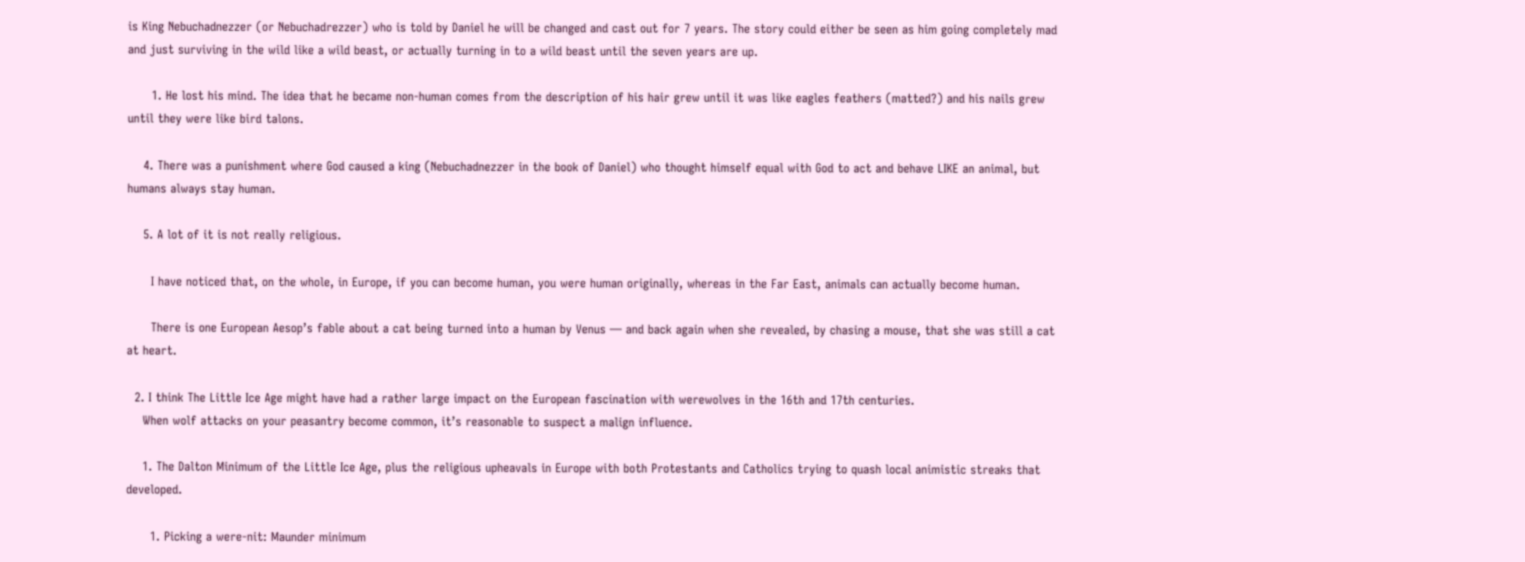is King Nebuchadnezzer (or Nebuchadrezzer) who is told by Daniel he will be changed and cast out for 7 years. The story could either be seen as him going completely mad and just surviving in the wild like a wild beast, or actually turning in to a wild beast until the seven years are up.

      1. He lost his mind. The idea that he became non-human comes from the description of his hair grew until it was like eagles feathers (matted?) and his nails grew until they were like bird talons.

    4. There was a punishment where God caused a king (Nebuchadnezzer in the book of Daniel) who thought himself equal with God to act and behave LIKE an animal, but humans always stay human.

    5. A lot of it is not really religious.

      I have noticed that, on the whole, in Europe, if you can become human, you were human originally, whereas in the Far East, animals can actually become human.

      There is one European Aesop’s fable about a cat being turned into a human by Venus — and back again when she revealed, by chasing a mouse, that she was still a cat at heart.

  2. I think The Little Ice Age might have had a rather large impact on the European fascination with werewolves in the 16th and 17th centuries.
    When wolf attacks on your peasantry become common, it’s reasonable to suspect a malign influence.

    1. The Dalton Minimum of the Little Ice Age, plus the religious upheavals in Europe with both Protestants and Catholics trying to quash local animistic streaks that developed.

      1. Picking a were-nit: Maunder minimum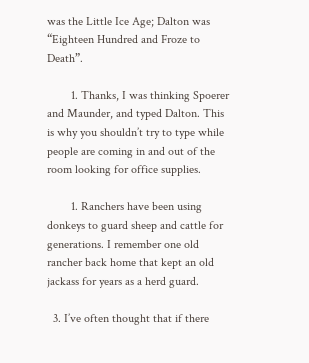was the Little Ice Age; Dalton was “Eighteen Hundred and Froze to Death”.

        1. Thanks, I was thinking Spoerer and Maunder, and typed Dalton. This is why you shouldn’t try to type while people are coming in and out of the room looking for office supplies.

        1. Ranchers have been using donkeys to guard sheep and cattle for generations. I remember one old rancher back home that kept an old jackass for years as a herd guard.

  3. I’ve often thought that if there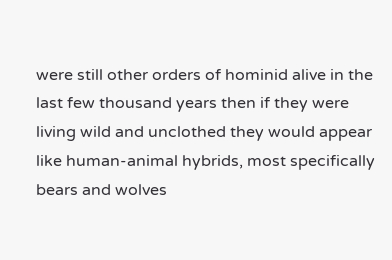were still other orders of hominid alive in the last few thousand years then if they were living wild and unclothed they would appear like human-animal hybrids, most specifically bears and wolves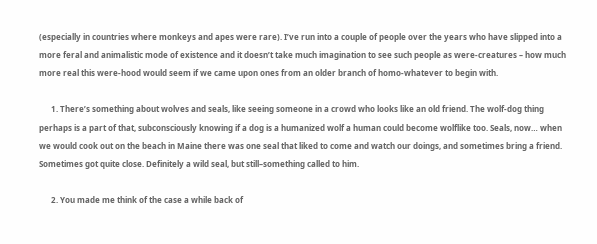(especially in countries where monkeys and apes were rare). I’ve run into a couple of people over the years who have slipped into a more feral and animalistic mode of existence and it doesn’t take much imagination to see such people as were-creatures – how much more real this were-hood would seem if we came upon ones from an older branch of homo-whatever to begin with.

      1. There’s something about wolves and seals, like seeing someone in a crowd who looks like an old friend. The wolf-dog thing perhaps is a part of that, subconsciously knowing if a dog is a humanized wolf a human could become wolflike too. Seals, now… when we would cook out on the beach in Maine there was one seal that liked to come and watch our doings, and sometimes bring a friend. Sometimes got quite close. Definitely a wild seal, but still–something called to him.

      2. You made me think of the case a while back of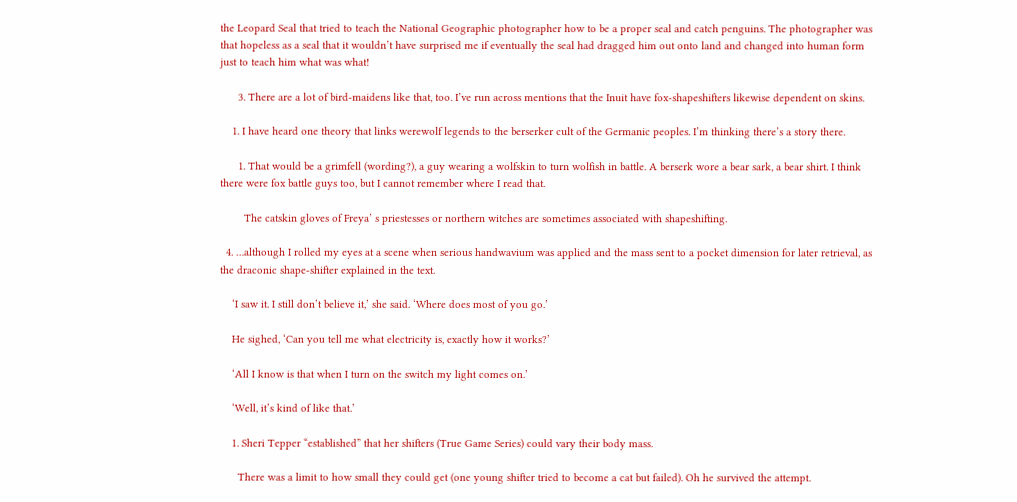the Leopard Seal that tried to teach the National Geographic photographer how to be a proper seal and catch penguins. The photographer was that hopeless as a seal that it wouldn’t have surprised me if eventually the seal had dragged him out onto land and changed into human form just to teach him what was what!

      3. There are a lot of bird-maidens like that, too. I’ve run across mentions that the Inuit have fox-shapeshifters likewise dependent on skins.

    1. I have heard one theory that links werewolf legends to the berserker cult of the Germanic peoples. I’m thinking there’s a story there.

      1. That would be a grimfell (wording?), a guy wearing a wolfskin to turn wolfish in battle. A berserk wore a bear sark, a bear shirt. I think there were fox battle guys too, but I cannot remember where I read that.

        The catskin gloves of Freya’ s priestesses or northern witches are sometimes associated with shapeshifting.

  4. …although I rolled my eyes at a scene when serious handwavium was applied and the mass sent to a pocket dimension for later retrieval, as the draconic shape-shifter explained in the text.

    ‘I saw it. I still don’t believe it,’ she said. ‘Where does most of you go.’

    He sighed, ‘Can you tell me what electricity is, exactly how it works?’

    ‘All I know is that when I turn on the switch my light comes on.’

    ‘Well, it’s kind of like that.’

    1. Sheri Tepper “established” that her shifters (True Game Series) could vary their body mass.

      There was a limit to how small they could get (one young shifter tried to become a cat but failed). Oh he survived the attempt.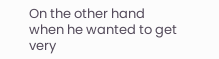On the other hand when he wanted to get very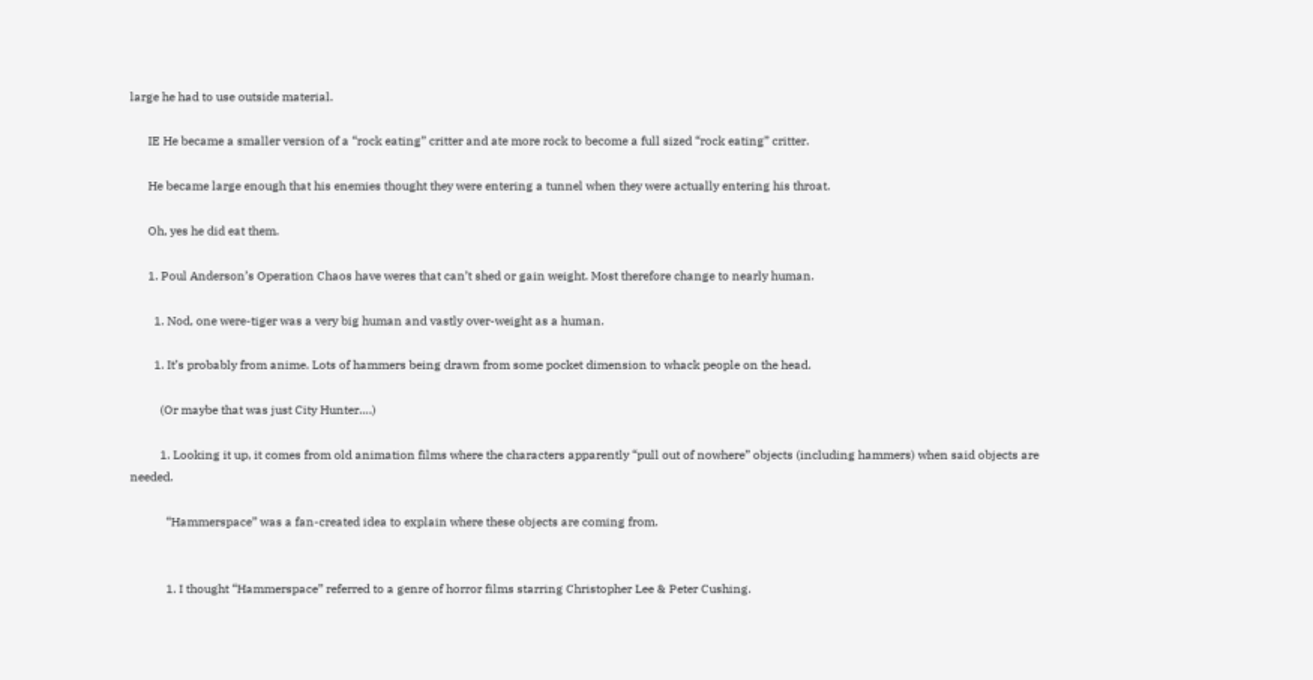large he had to use outside material.

      IE He became a smaller version of a “rock eating” critter and ate more rock to become a full sized “rock eating” critter.

      He became large enough that his enemies thought they were entering a tunnel when they were actually entering his throat.

      Oh, yes he did eat them.

      1. Poul Anderson’s Operation Chaos have weres that can’t shed or gain weight. Most therefore change to nearly human.

        1. Nod, one were-tiger was a very big human and vastly over-weight as a human.

        1. It’s probably from anime. Lots of hammers being drawn from some pocket dimension to whack people on the head.

          (Or maybe that was just City Hunter….)

          1. Looking it up, it comes from old animation films where the characters apparently “pull out of nowhere” objects (including hammers) when said objects are needed.

            “Hammerspace” was a fan-created idea to explain where these objects are coming from.


            1. I thought “Hammerspace” referred to a genre of horror films starring Christopher Lee & Peter Cushing.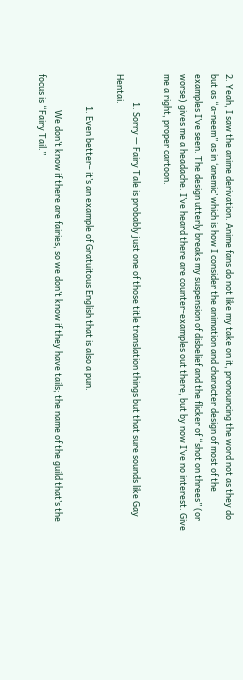2. Yeah, I saw the anime derivation. Anime fans do not like my take on it, pronouncing the word not as they do but as “a-neem” as in ‘anemic’ which is how I consider the animation and character design of most of the examples I’ve seen. The design utterly breaks my suspension of disbelief and the flicker of “shot on threes” (or worse) gives me a headache. I’ve heard there are counter-examples out there, but by now I’ve no interest. Give me a right, proper cartoon.

              1. Sorry — Fairy Tale is probably just one of those title translation things but that sure sounds like Gay Hentai.

                1. Even better– it’s an example of Gratuitous English that is also a pun.

                  We don’t know if there are fairies, so we don’t know if they have tails; the name of the guild that’s the focus is “Fairy Tail.”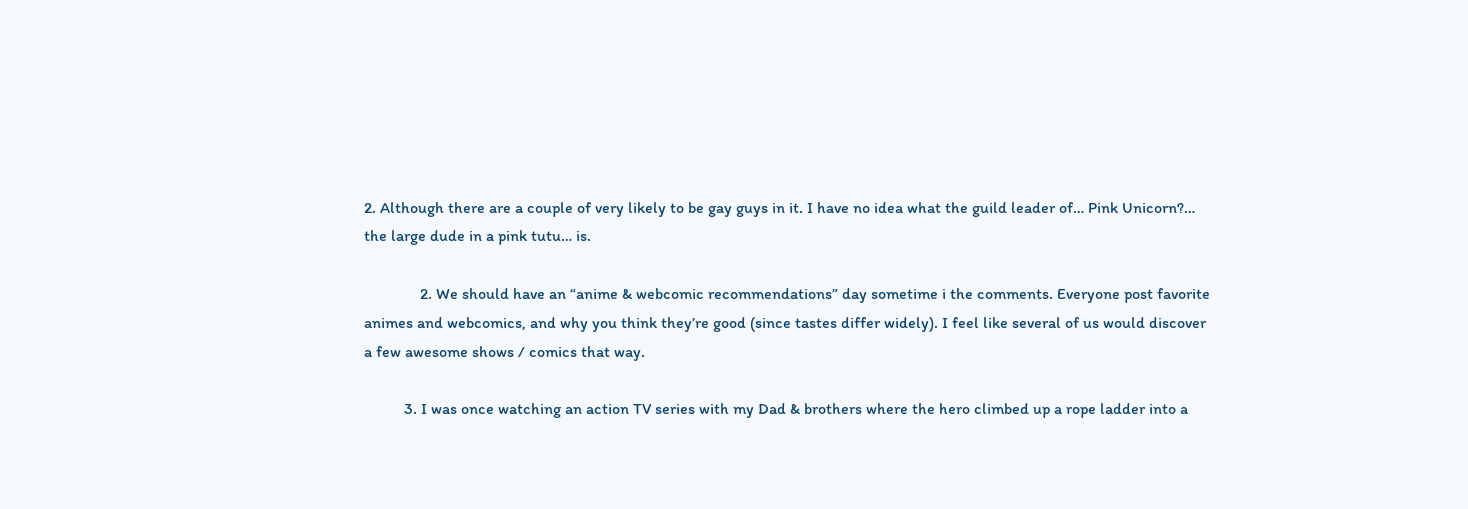2. Although there are a couple of very likely to be gay guys in it. I have no idea what the guild leader of… Pink Unicorn?… the large dude in a pink tutu… is.

              2. We should have an “anime & webcomic recommendations” day sometime i the comments. Everyone post favorite animes and webcomics, and why you think they’re good (since tastes differ widely). I feel like several of us would discover a few awesome shows / comics that way.

          3. I was once watching an action TV series with my Dad & brothers where the hero climbed up a rope ladder into a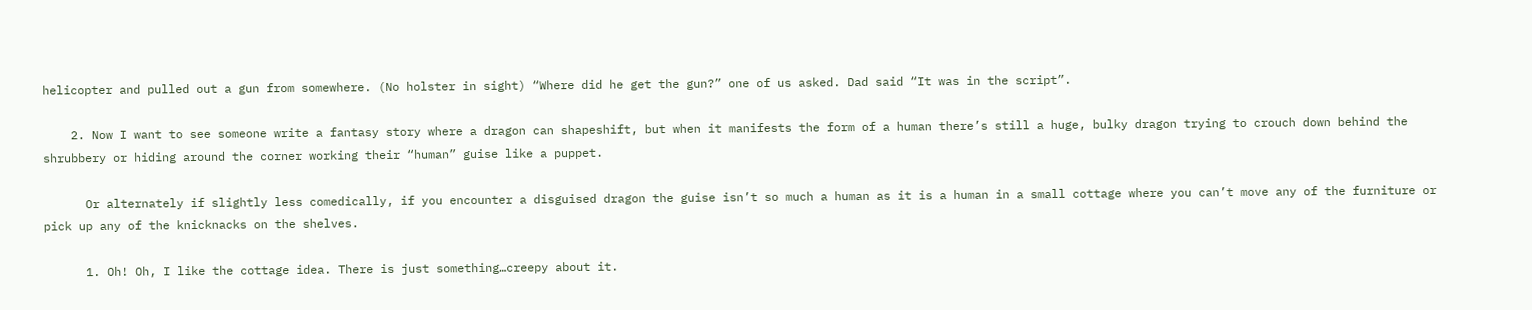helicopter and pulled out a gun from somewhere. (No holster in sight) “Where did he get the gun?” one of us asked. Dad said “It was in the script”.

    2. Now I want to see someone write a fantasy story where a dragon can shapeshift, but when it manifests the form of a human there’s still a huge, bulky dragon trying to crouch down behind the shrubbery or hiding around the corner working their “human” guise like a puppet.

      Or alternately if slightly less comedically, if you encounter a disguised dragon the guise isn’t so much a human as it is a human in a small cottage where you can’t move any of the furniture or pick up any of the knicknacks on the shelves.

      1. Oh! Oh, I like the cottage idea. There is just something…creepy about it.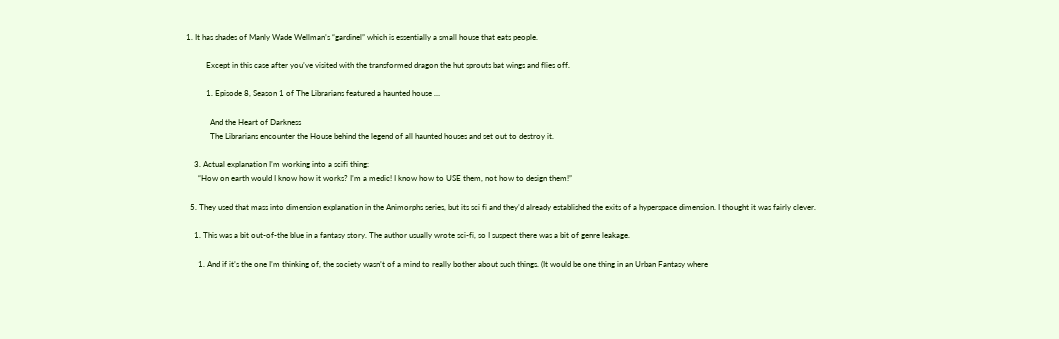1. It has shades of Manly Wade Wellman’s “gardinel” which is essentially a small house that eats people.

          Except in this case after you’ve visited with the transformed dragon the hut sprouts bat wings and flies off.

          1. Episode 8, Season 1 of The Librarians featured a haunted house …

            And the Heart of Darkness
            The Librarians encounter the House behind the legend of all haunted houses and set out to destroy it.

    3. Actual explanation I’m working into a scifi thing:
      “How on earth would I know how it works? I’m a medic! I know how to USE them, not how to design them!”

  5. They used that mass into dimension explanation in the Animorphs series, but its sci fi and they’d already established the exits of a hyperspace dimension. I thought it was fairly clever.

    1. This was a bit out-of-the blue in a fantasy story. The author usually wrote sci-fi, so I suspect there was a bit of genre leakage.

      1. And if it’s the one I’m thinking of, the society wasn’t of a mind to really bother about such things. (It would be one thing in an Urban Fantasy where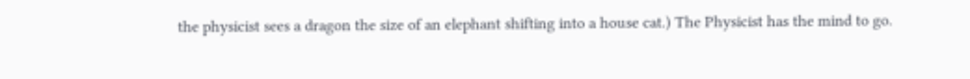the physicist sees a dragon the size of an elephant shifting into a house cat.) The Physicist has the mind to go.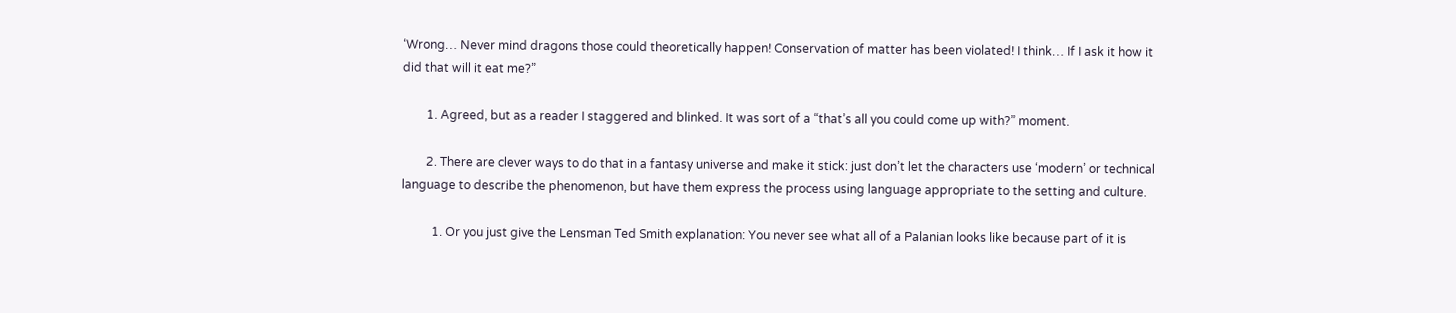‘Wrong… Never mind dragons those could theoretically happen! Conservation of matter has been violated! I think… If I ask it how it did that will it eat me?”

        1. Agreed, but as a reader I staggered and blinked. It was sort of a “that’s all you could come up with?” moment.

        2. There are clever ways to do that in a fantasy universe and make it stick: just don’t let the characters use ‘modern’ or technical language to describe the phenomenon, but have them express the process using language appropriate to the setting and culture.

          1. Or you just give the Lensman Ted Smith explanation: You never see what all of a Palanian looks like because part of it is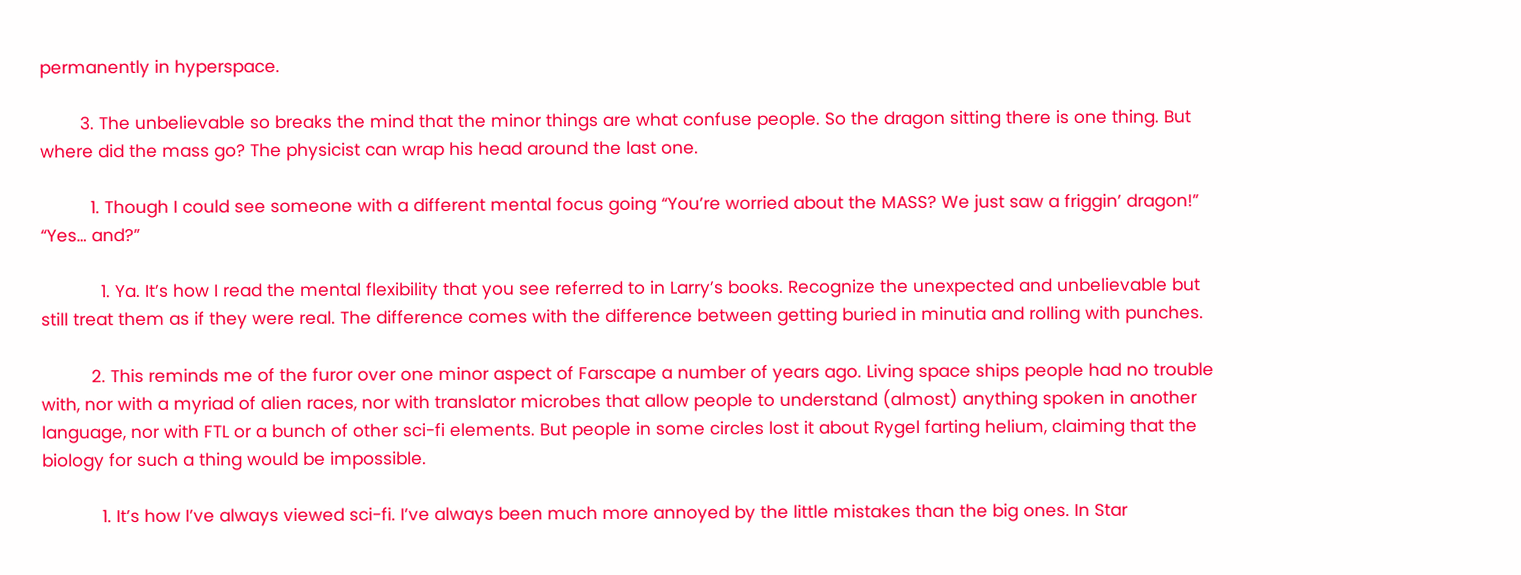permanently in hyperspace.

        3. The unbelievable so breaks the mind that the minor things are what confuse people. So the dragon sitting there is one thing. But where did the mass go? The physicist can wrap his head around the last one.

          1. Though I could see someone with a different mental focus going “You’re worried about the MASS? We just saw a friggin’ dragon!” “Yes… and?”

            1. Ya. It’s how I read the mental flexibility that you see referred to in Larry’s books. Recognize the unexpected and unbelievable but still treat them as if they were real. The difference comes with the difference between getting buried in minutia and rolling with punches.

          2. This reminds me of the furor over one minor aspect of Farscape a number of years ago. Living space ships people had no trouble with, nor with a myriad of alien races, nor with translator microbes that allow people to understand (almost) anything spoken in another language, nor with FTL or a bunch of other sci-fi elements. But people in some circles lost it about Rygel farting helium, claiming that the biology for such a thing would be impossible.

            1. It’s how I’ve always viewed sci-fi. I’ve always been much more annoyed by the little mistakes than the big ones. In Star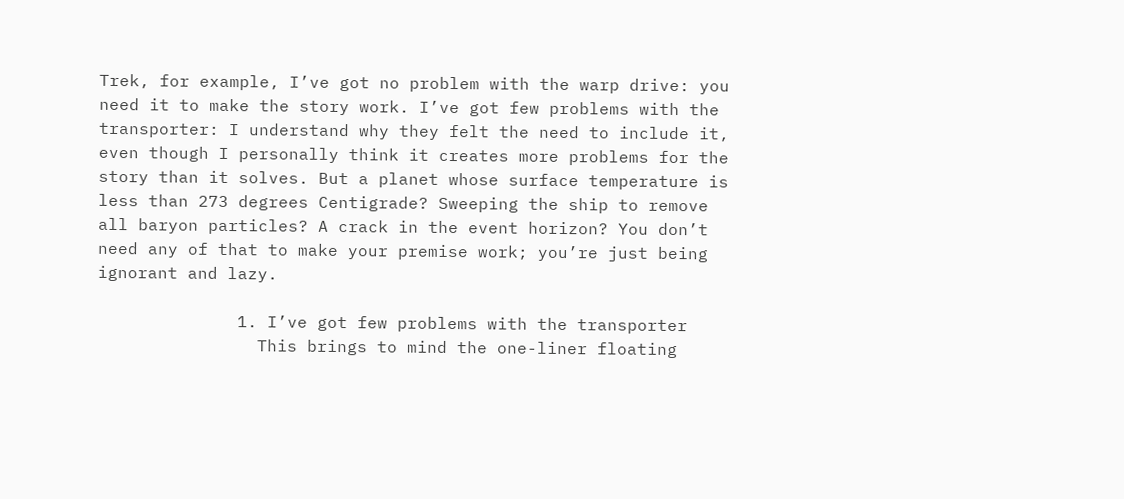Trek, for example, I’ve got no problem with the warp drive: you need it to make the story work. I’ve got few problems with the transporter: I understand why they felt the need to include it, even though I personally think it creates more problems for the story than it solves. But a planet whose surface temperature is less than 273 degrees Centigrade? Sweeping the ship to remove all baryon particles? A crack in the event horizon? You don’t need any of that to make your premise work; you’re just being ignorant and lazy.

              1. I’ve got few problems with the transporter
                This brings to mind the one-liner floating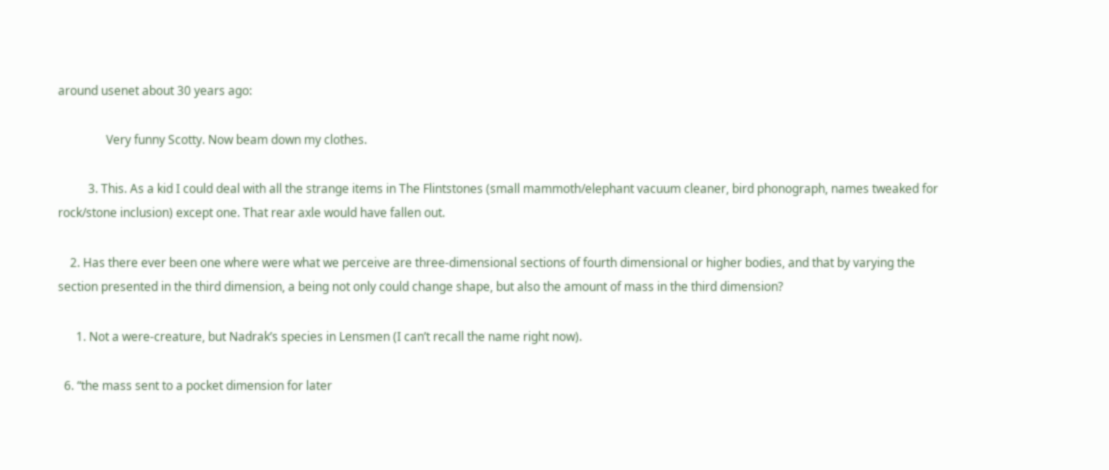around usenet about 30 years ago:

                Very funny Scotty. Now beam down my clothes.

          3. This. As a kid I could deal with all the strange items in The Flintstones (small mammoth/elephant vacuum cleaner, bird phonograph, names tweaked for rock/stone inclusion) except one. That rear axle would have fallen out.

    2. Has there ever been one where were what we perceive are three-dimensional sections of fourth dimensional or higher bodies, and that by varying the section presented in the third dimension, a being not only could change shape, but also the amount of mass in the third dimension?

      1. Not a were-creature, but Nadrak’s species in Lensmen (I can’t recall the name right now).

  6. “the mass sent to a pocket dimension for later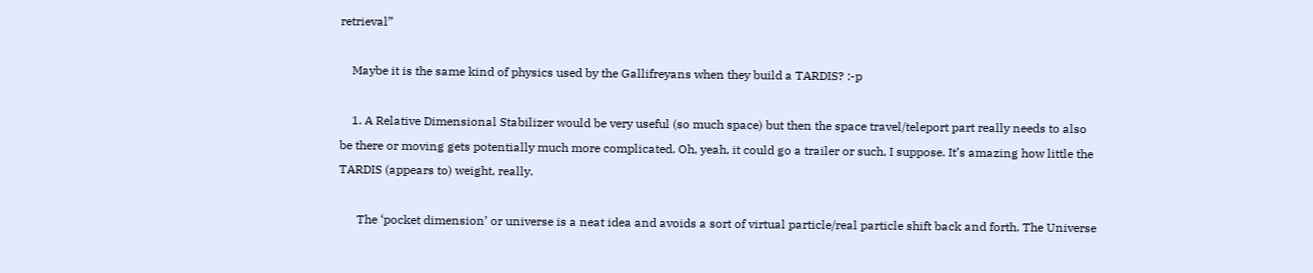retrieval”

    Maybe it is the same kind of physics used by the Gallifreyans when they build a TARDIS? :-p

    1. A Relative Dimensional Stabilizer would be very useful (so much space) but then the space travel/teleport part really needs to also be there or moving gets potentially much more complicated. Oh, yeah, it could go a trailer or such, I suppose. It’s amazing how little the TARDIS (appears to) weight, really.

      The ‘pocket dimension’ or universe is a neat idea and avoids a sort of virtual particle/real particle shift back and forth. The Universe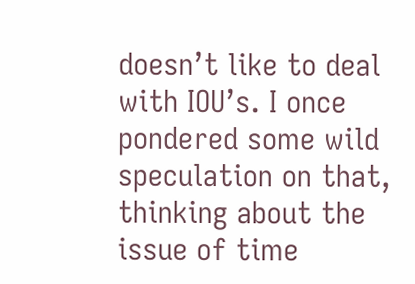doesn’t like to deal with IOU’s. I once pondered some wild speculation on that, thinking about the issue of time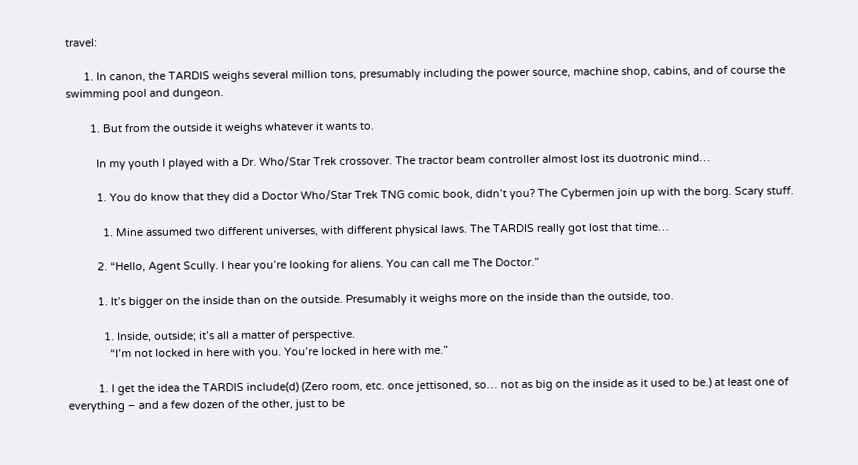travel:

      1. In canon, the TARDIS weighs several million tons, presumably including the power source, machine shop, cabins, and of course the swimming pool and dungeon.

        1. But from the outside it weighs whatever it wants to.

          In my youth I played with a Dr. Who/Star Trek crossover. The tractor beam controller almost lost its duotronic mind…

          1. You do know that they did a Doctor Who/Star Trek TNG comic book, didn’t you? The Cybermen join up with the borg. Scary stuff.

            1. Mine assumed two different universes, with different physical laws. The TARDIS really got lost that time…

          2. “Hello, Agent Scully. I hear you’re looking for aliens. You can call me The Doctor.”

          1. It’s bigger on the inside than on the outside. Presumably it weighs more on the inside than the outside, too.

            1. Inside, outside; it’s all a matter of perspective.
              “I’m not locked in here with you. You’re locked in here with me.”

          1. I get the idea the TARDIS include(d) (Zero room, etc. once jettisoned, so… not as big on the inside as it used to be.) at least one of everything – and a few dozen of the other, just to be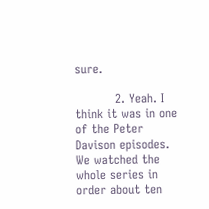sure.

          2. Yeah. I think it was in one of the Peter Davison episodes. We watched the whole series in order about ten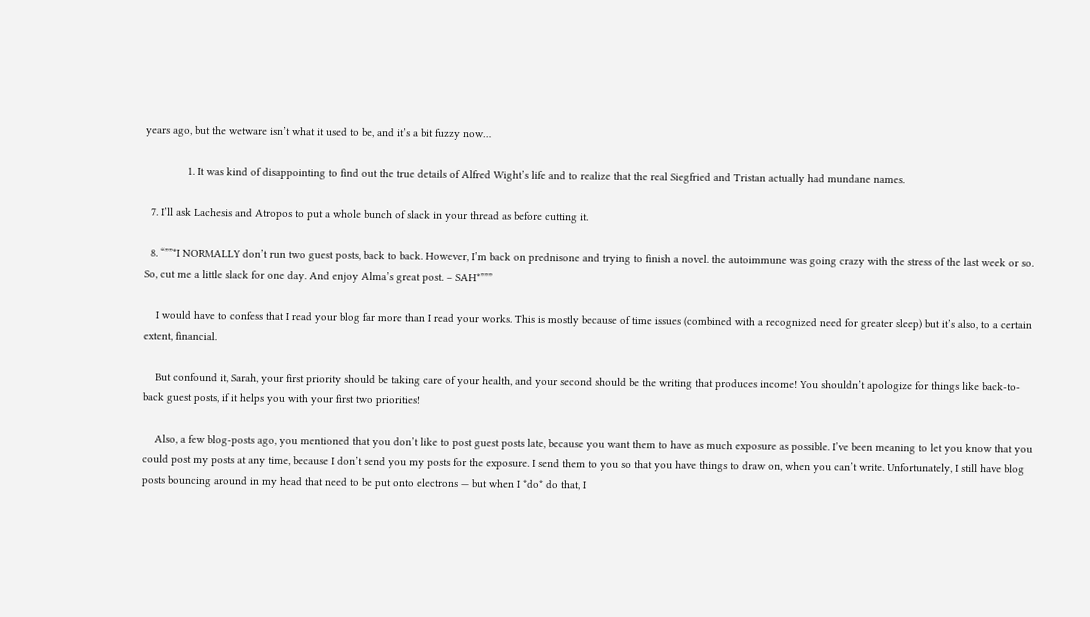years ago, but the wetware isn’t what it used to be, and it’s a bit fuzzy now…

              1. It was kind of disappointing to find out the true details of Alfred Wight’s life and to realize that the real Siegfried and Tristan actually had mundane names.

  7. I’ll ask Lachesis and Atropos to put a whole bunch of slack in your thread as before cutting it.

  8. “””*I NORMALLY don’t run two guest posts, back to back. However, I’m back on prednisone and trying to finish a novel. the autoimmune was going crazy with the stress of the last week or so. So, cut me a little slack for one day. And enjoy Alma’s great post. – SAH*”””

    I would have to confess that I read your blog far more than I read your works. This is mostly because of time issues (combined with a recognized need for greater sleep) but it’s also, to a certain extent, financial.

    But confound it, Sarah, your first priority should be taking care of your health, and your second should be the writing that produces income! You shouldn’t apologize for things like back-to-back guest posts, if it helps you with your first two priorities!

    Also, a few blog-posts ago, you mentioned that you don’t like to post guest posts late, because you want them to have as much exposure as possible. I’ve been meaning to let you know that you could post my posts at any time, because I don’t send you my posts for the exposure. I send them to you so that you have things to draw on, when you can’t write. Unfortunately, I still have blog posts bouncing around in my head that need to be put onto electrons — but when I *do* do that, I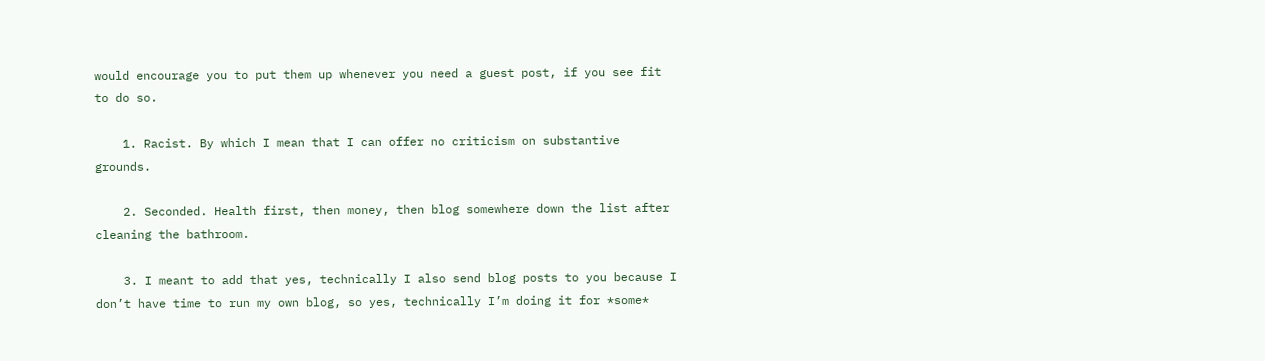would encourage you to put them up whenever you need a guest post, if you see fit to do so.

    1. Racist. By which I mean that I can offer no criticism on substantive grounds.

    2. Seconded. Health first, then money, then blog somewhere down the list after cleaning the bathroom.

    3. I meant to add that yes, technically I also send blog posts to you because I don’t have time to run my own blog, so yes, technically I’m doing it for *some*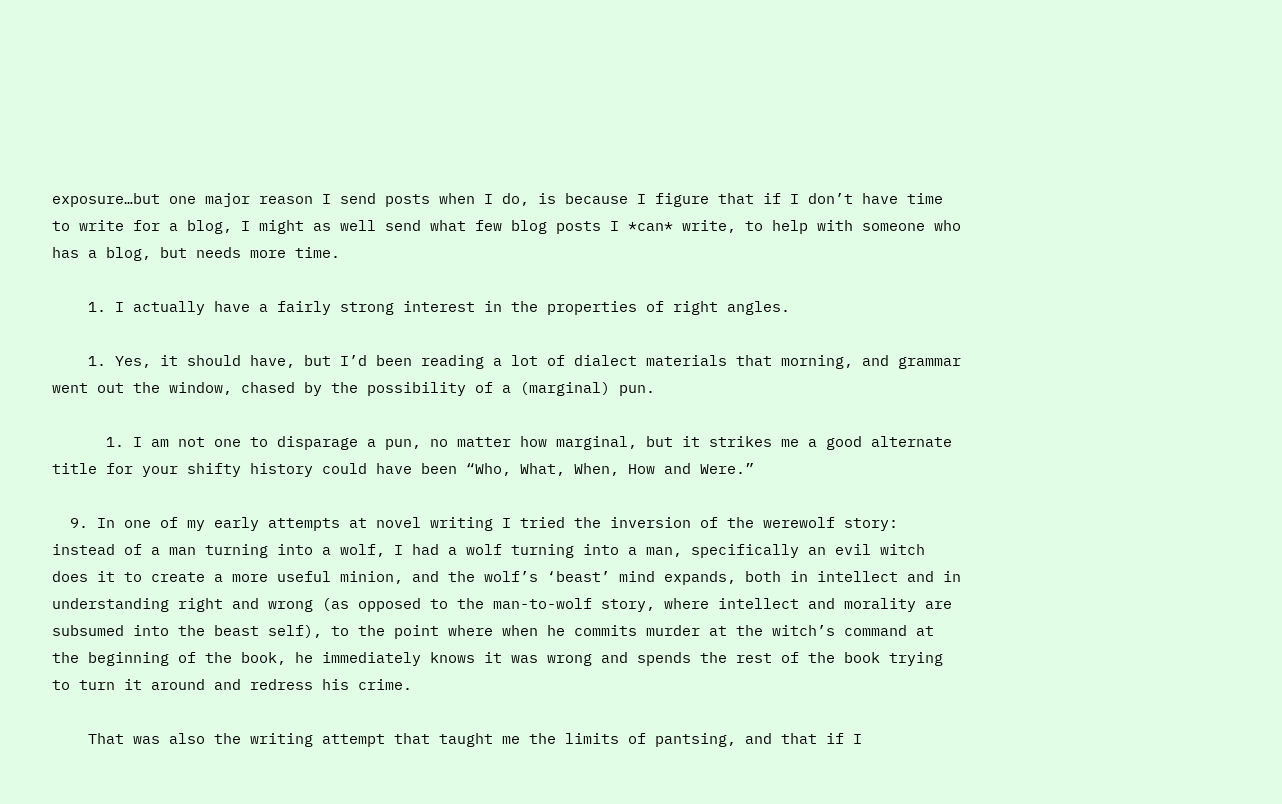exposure…but one major reason I send posts when I do, is because I figure that if I don’t have time to write for a blog, I might as well send what few blog posts I *can* write, to help with someone who has a blog, but needs more time.

    1. I actually have a fairly strong interest in the properties of right angles.

    1. Yes, it should have, but I’d been reading a lot of dialect materials that morning, and grammar went out the window, chased by the possibility of a (marginal) pun.

      1. I am not one to disparage a pun, no matter how marginal, but it strikes me a good alternate title for your shifty history could have been “Who, What, When, How and Were.”

  9. In one of my early attempts at novel writing I tried the inversion of the werewolf story: instead of a man turning into a wolf, I had a wolf turning into a man, specifically an evil witch does it to create a more useful minion, and the wolf’s ‘beast’ mind expands, both in intellect and in understanding right and wrong (as opposed to the man-to-wolf story, where intellect and morality are subsumed into the beast self), to the point where when he commits murder at the witch’s command at the beginning of the book, he immediately knows it was wrong and spends the rest of the book trying to turn it around and redress his crime.

    That was also the writing attempt that taught me the limits of pantsing, and that if I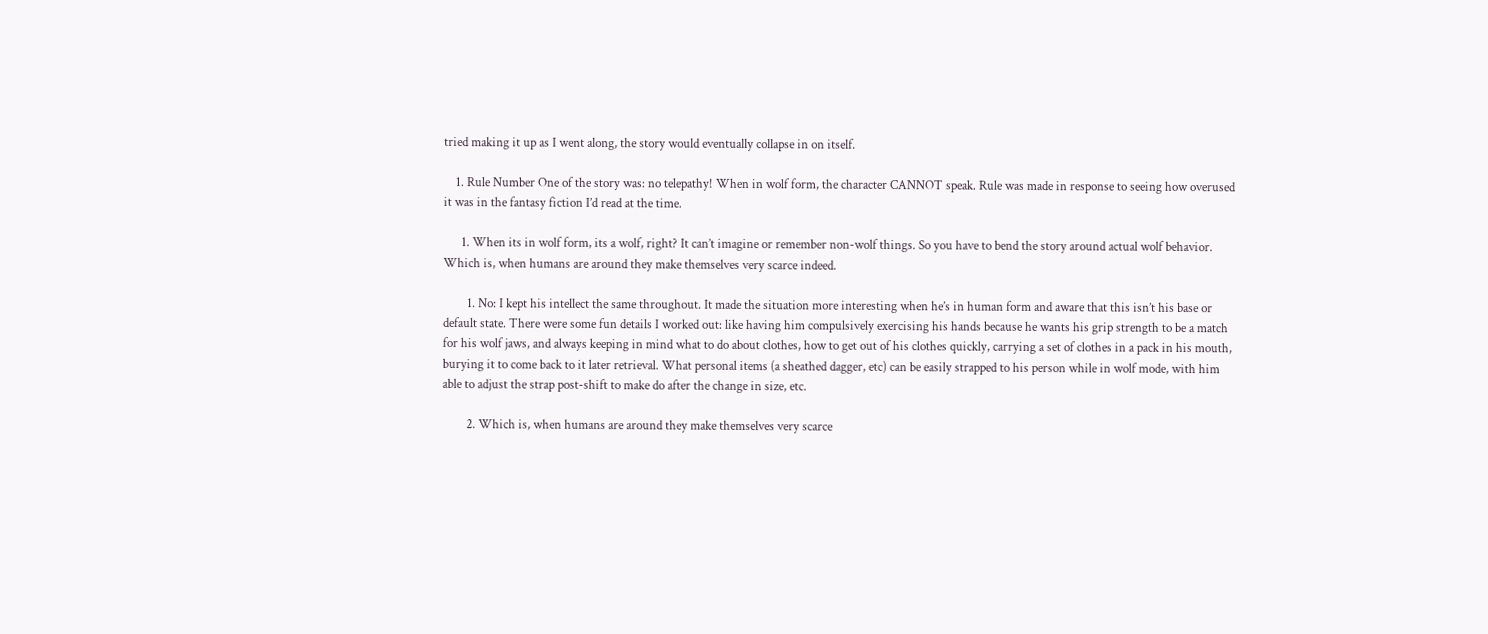tried making it up as I went along, the story would eventually collapse in on itself.

    1. Rule Number One of the story was: no telepathy! When in wolf form, the character CANNOT speak. Rule was made in response to seeing how overused it was in the fantasy fiction I’d read at the time.

      1. When its in wolf form, its a wolf, right? It can’t imagine or remember non-wolf things. So you have to bend the story around actual wolf behavior. Which is, when humans are around they make themselves very scarce indeed.

        1. No: I kept his intellect the same throughout. It made the situation more interesting when he’s in human form and aware that this isn’t his base or default state. There were some fun details I worked out: like having him compulsively exercising his hands because he wants his grip strength to be a match for his wolf jaws, and always keeping in mind what to do about clothes, how to get out of his clothes quickly, carrying a set of clothes in a pack in his mouth, burying it to come back to it later retrieval. What personal items (a sheathed dagger, etc) can be easily strapped to his person while in wolf mode, with him able to adjust the strap post-shift to make do after the change in size, etc.

        2. Which is, when humans are around they make themselves very scarce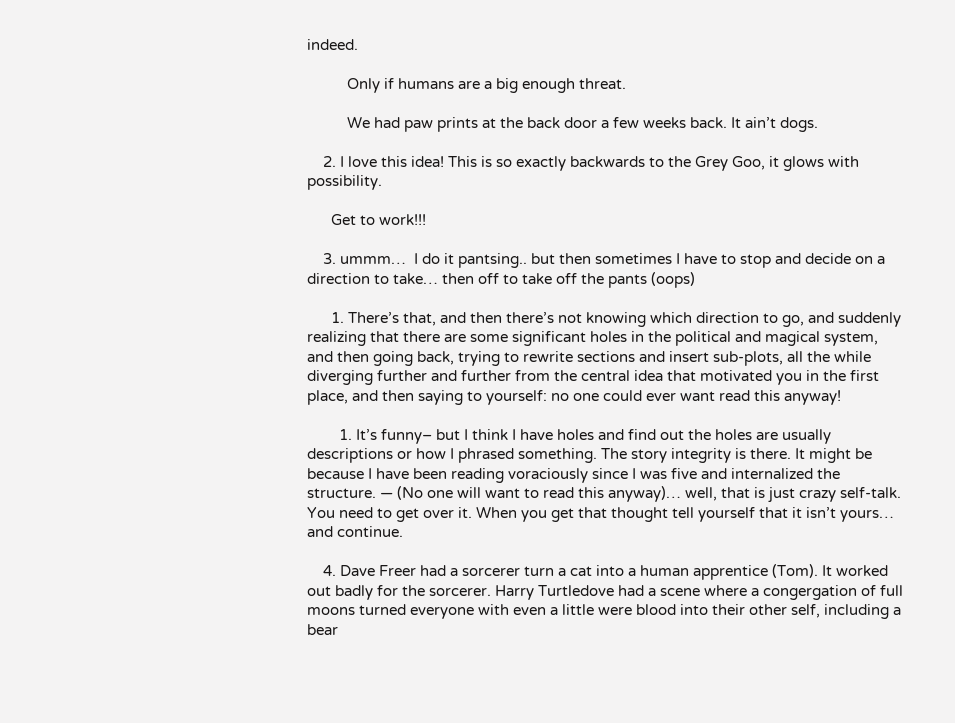indeed.

          Only if humans are a big enough threat.

          We had paw prints at the back door a few weeks back. It ain’t dogs.

    2. I love this idea! This is so exactly backwards to the Grey Goo, it glows with possibility.

      Get to work!!!

    3. ummm…  I do it pantsing.. but then sometimes I have to stop and decide on a direction to take… then off to take off the pants (oops)

      1. There’s that, and then there’s not knowing which direction to go, and suddenly realizing that there are some significant holes in the political and magical system, and then going back, trying to rewrite sections and insert sub-plots, all the while diverging further and further from the central idea that motivated you in the first place, and then saying to yourself: no one could ever want read this anyway!

        1. It’s funny– but I think I have holes and find out the holes are usually descriptions or how I phrased something. The story integrity is there. It might be because I have been reading voraciously since I was five and internalized the structure. — (No one will want to read this anyway)… well, that is just crazy self-talk. You need to get over it. When you get that thought tell yourself that it isn’t yours… and continue.

    4. Dave Freer had a sorcerer turn a cat into a human apprentice (Tom). It worked out badly for the sorcerer. Harry Turtledove had a scene where a congergation of full moons turned everyone with even a little were blood into their other self, including a bear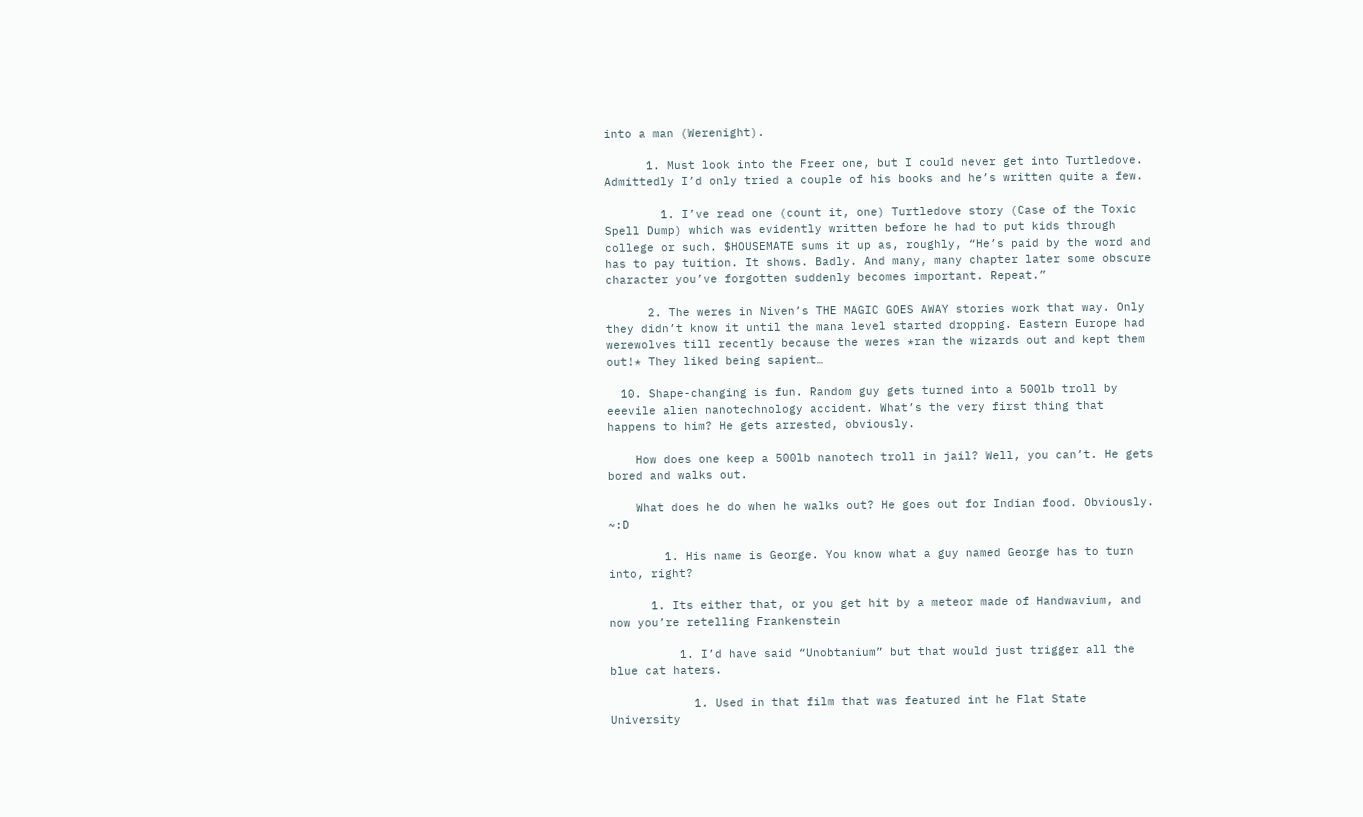into a man (Werenight).

      1. Must look into the Freer one, but I could never get into Turtledove. Admittedly I’d only tried a couple of his books and he’s written quite a few.

        1. I’ve read one (count it, one) Turtledove story (Case of the Toxic Spell Dump) which was evidently written before he had to put kids through college or such. $HOUSEMATE sums it up as, roughly, “He’s paid by the word and has to pay tuition. It shows. Badly. And many, many chapter later some obscure character you’ve forgotten suddenly becomes important. Repeat.”

      2. The weres in Niven’s THE MAGIC GOES AWAY stories work that way. Only they didn’t know it until the mana level started dropping. Eastern Europe had werewolves till recently because the weres *ran the wizards out and kept them out!* They liked being sapient…

  10. Shape-changing is fun. Random guy gets turned into a 500lb troll by eeevile alien nanotechnology accident. What’s the very first thing that happens to him? He gets arrested, obviously.

    How does one keep a 500lb nanotech troll in jail? Well, you can’t. He gets bored and walks out.

    What does he do when he walks out? He goes out for Indian food. Obviously. ~:D

        1. His name is George. You know what a guy named George has to turn into, right?

      1. Its either that, or you get hit by a meteor made of Handwavium, and now you’re retelling Frankenstein

          1. I’d have said “Unobtanium” but that would just trigger all the blue cat haters.

            1. Used in that film that was featured int he Flat State University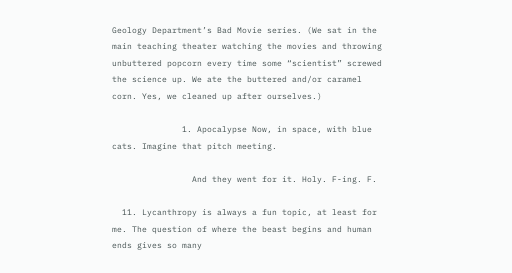Geology Department’s Bad Movie series. (We sat in the main teaching theater watching the movies and throwing unbuttered popcorn every time some “scientist” screwed the science up. We ate the buttered and/or caramel corn. Yes, we cleaned up after ourselves.)

              1. Apocalypse Now, in space, with blue cats. Imagine that pitch meeting.

                And they went for it. Holy. F-ing. F.

  11. Lycanthropy is always a fun topic, at least for me. The question of where the beast begins and human ends gives so many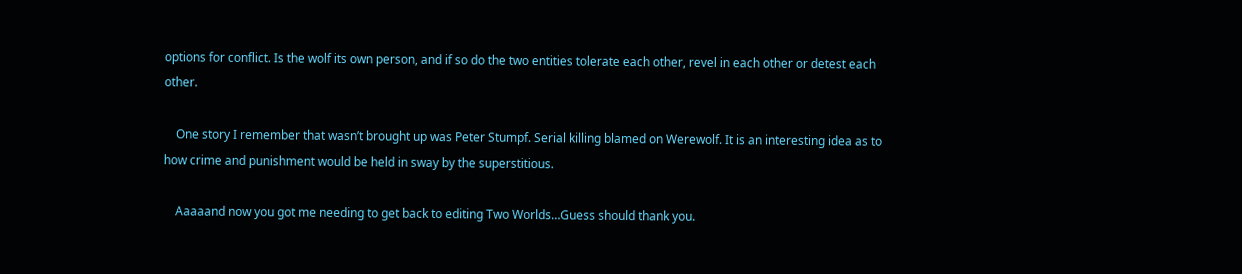options for conflict. Is the wolf its own person, and if so do the two entities tolerate each other, revel in each other or detest each other.

    One story I remember that wasn’t brought up was Peter Stumpf. Serial killing blamed on Werewolf. It is an interesting idea as to how crime and punishment would be held in sway by the superstitious.

    Aaaaand now you got me needing to get back to editing Two Worlds…Guess should thank you.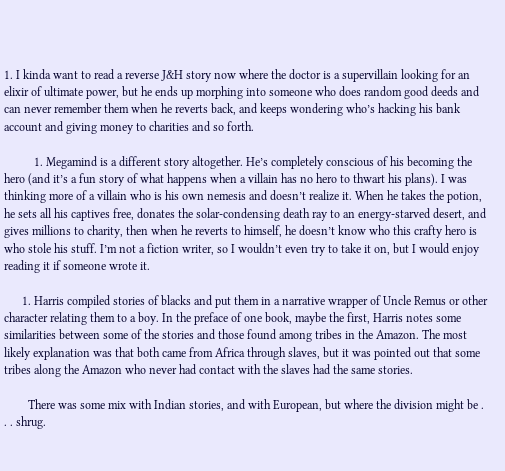1. I kinda want to read a reverse J&H story now where the doctor is a supervillain looking for an elixir of ultimate power, but he ends up morphing into someone who does random good deeds and can never remember them when he reverts back, and keeps wondering who’s hacking his bank account and giving money to charities and so forth.

          1. Megamind is a different story altogether. He’s completely conscious of his becoming the hero (and it’s a fun story of what happens when a villain has no hero to thwart his plans). I was thinking more of a villain who is his own nemesis and doesn’t realize it. When he takes the potion, he sets all his captives free, donates the solar-condensing death ray to an energy-starved desert, and gives millions to charity, then when he reverts to himself, he doesn’t know who this crafty hero is who stole his stuff. I’m not a fiction writer, so I wouldn’t even try to take it on, but I would enjoy reading it if someone wrote it.

      1. Harris compiled stories of blacks and put them in a narrative wrapper of Uncle Remus or other character relating them to a boy. In the preface of one book, maybe the first, Harris notes some similarities between some of the stories and those found among tribes in the Amazon. The most likely explanation was that both came from Africa through slaves, but it was pointed out that some tribes along the Amazon who never had contact with the slaves had the same stories.

        There was some mix with Indian stories, and with European, but where the division might be . . . shrug.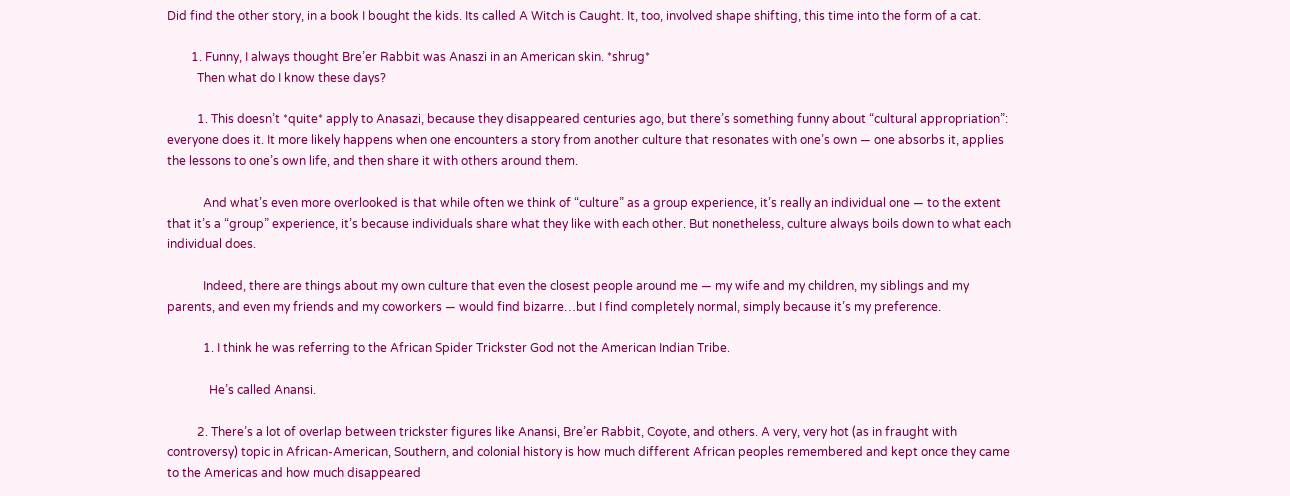Did find the other story, in a book I bought the kids. Its called A Witch is Caught. It, too, involved shape shifting, this time into the form of a cat.

        1. Funny, I always thought Bre’er Rabbit was Anaszi in an American skin. *shrug*
          Then what do I know these days?

          1. This doesn’t *quite* apply to Anasazi, because they disappeared centuries ago, but there’s something funny about “cultural appropriation”: everyone does it. It more likely happens when one encounters a story from another culture that resonates with one’s own — one absorbs it, applies the lessons to one’s own life, and then share it with others around them.

            And what’s even more overlooked is that while often we think of “culture” as a group experience, it’s really an individual one — to the extent that it’s a “group” experience, it’s because individuals share what they like with each other. But nonetheless, culture always boils down to what each individual does.

            Indeed, there are things about my own culture that even the closest people around me — my wife and my children, my siblings and my parents, and even my friends and my coworkers — would find bizarre…but I find completely normal, simply because it’s my preference.

            1. I think he was referring to the African Spider Trickster God not the American Indian Tribe.

              He’s called Anansi.

          2. There’s a lot of overlap between trickster figures like Anansi, Bre’er Rabbit, Coyote, and others. A very, very hot (as in fraught with controversy) topic in African-American, Southern, and colonial history is how much different African peoples remembered and kept once they came to the Americas and how much disappeared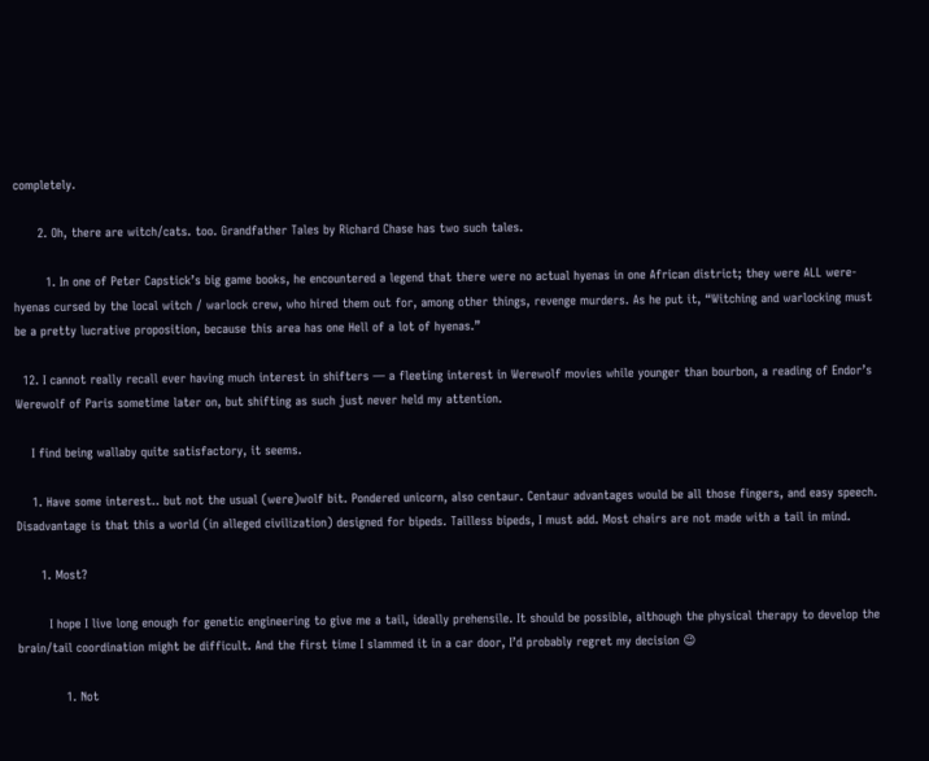completely.

      2. Oh, there are witch/cats. too. Grandfather Tales by Richard Chase has two such tales.

        1. In one of Peter Capstick’s big game books, he encountered a legend that there were no actual hyenas in one African district; they were ALL were-hyenas cursed by the local witch / warlock crew, who hired them out for, among other things, revenge murders. As he put it, “Witching and warlocking must be a pretty lucrative proposition, because this area has one Hell of a lot of hyenas.”

  12. I cannot really recall ever having much interest in shifters — a fleeting interest in Werewolf movies while younger than bourbon, a reading of Endor’s Werewolf of Paris sometime later on, but shifting as such just never held my attention.

    I find being wallaby quite satisfactory, it seems.

    1. Have some interest.. but not the usual (were)wolf bit. Pondered unicorn, also centaur. Centaur advantages would be all those fingers, and easy speech. Disadvantage is that this a world (in alleged civilization) designed for bipeds. Tailless bipeds, I must add. Most chairs are not made with a tail in mind.

      1. Most?

        I hope I live long enough for genetic engineering to give me a tail, ideally prehensile. It should be possible, although the physical therapy to develop the brain/tail coordination might be difficult. And the first time I slammed it in a car door, I’d probably regret my decision 😉

            1. Not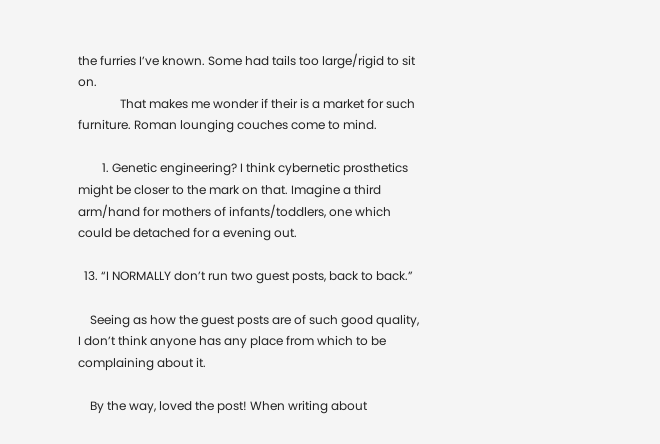the furries I’ve known. Some had tails too large/rigid to sit on.
              That makes me wonder if their is a market for such furniture. Roman lounging couches come to mind.

        1. Genetic engineering? I think cybernetic prosthetics might be closer to the mark on that. Imagine a third arm/hand for mothers of infants/toddlers, one which could be detached for a evening out.

  13. “I NORMALLY don’t run two guest posts, back to back.”

    Seeing as how the guest posts are of such good quality, I don’t think anyone has any place from which to be complaining about it.

    By the way, loved the post! When writing about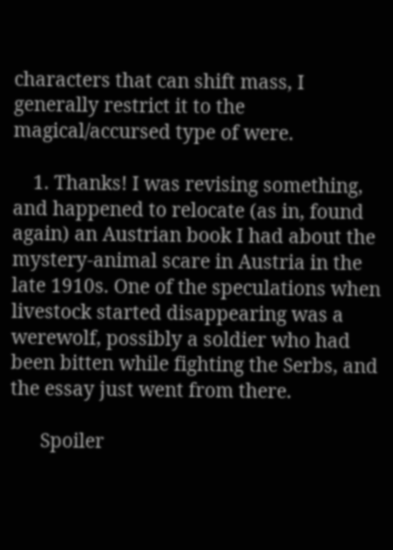characters that can shift mass, I generally restrict it to the magical/accursed type of were.

    1. Thanks! I was revising something, and happened to relocate (as in, found again) an Austrian book I had about the mystery-animal scare in Austria in the late 1910s. One of the speculations when livestock started disappearing was a werewolf, possibly a soldier who had been bitten while fighting the Serbs, and the essay just went from there.

      Spoiler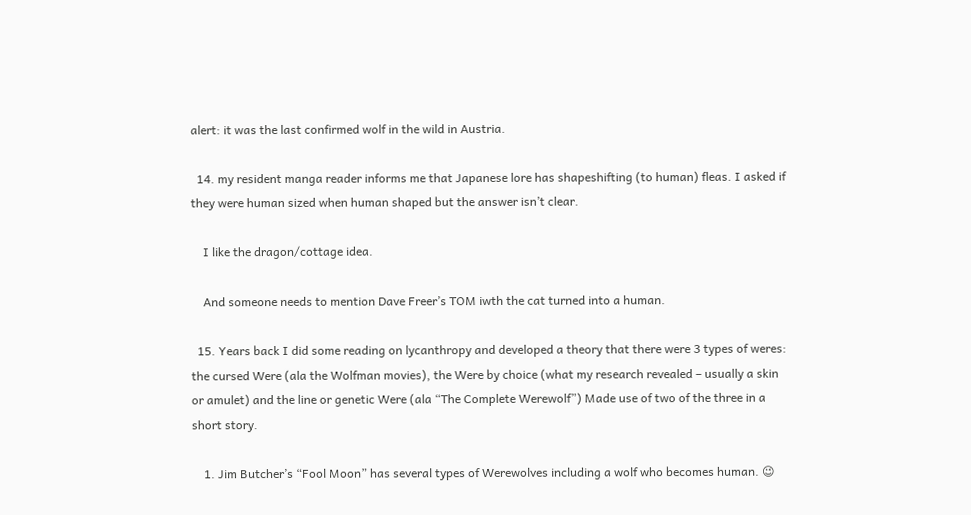alert: it was the last confirmed wolf in the wild in Austria.

  14. my resident manga reader informs me that Japanese lore has shapeshifting (to human) fleas. I asked if they were human sized when human shaped but the answer isn’t clear.

    I like the dragon/cottage idea.

    And someone needs to mention Dave Freer’s TOM iwth the cat turned into a human.

  15. Years back I did some reading on lycanthropy and developed a theory that there were 3 types of weres: the cursed Were (ala the Wolfman movies), the Were by choice (what my research revealed – usually a skin or amulet) and the line or genetic Were (ala “The Complete Werewolf”) Made use of two of the three in a short story.

    1. Jim Butcher’s “Fool Moon” has several types of Werewolves including a wolf who becomes human. 😉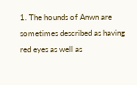1. The hounds of Anwn are sometimes described as having red eyes as well as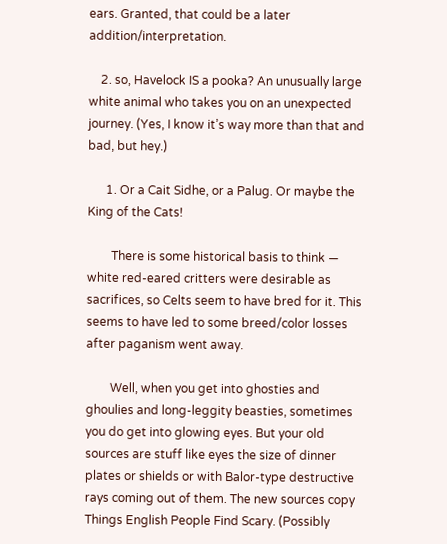ears. Granted, that could be a later addition/interpretation.

    2. so, Havelock IS a pooka? An unusually large white animal who takes you on an unexpected journey. (Yes, I know it’s way more than that and bad, but hey.)

      1. Or a Cait Sidhe, or a Palug. Or maybe the King of the Cats!

        There is some historical basis to think — white red-eared critters were desirable as sacrifices, so Celts seem to have bred for it. This seems to have led to some breed/color losses after paganism went away.

        Well, when you get into ghosties and ghoulies and long-leggity beasties, sometimes you do get into glowing eyes. But your old sources are stuff like eyes the size of dinner plates or shields or with Balor-type destructive rays coming out of them. The new sources copy Things English People Find Scary. (Possibly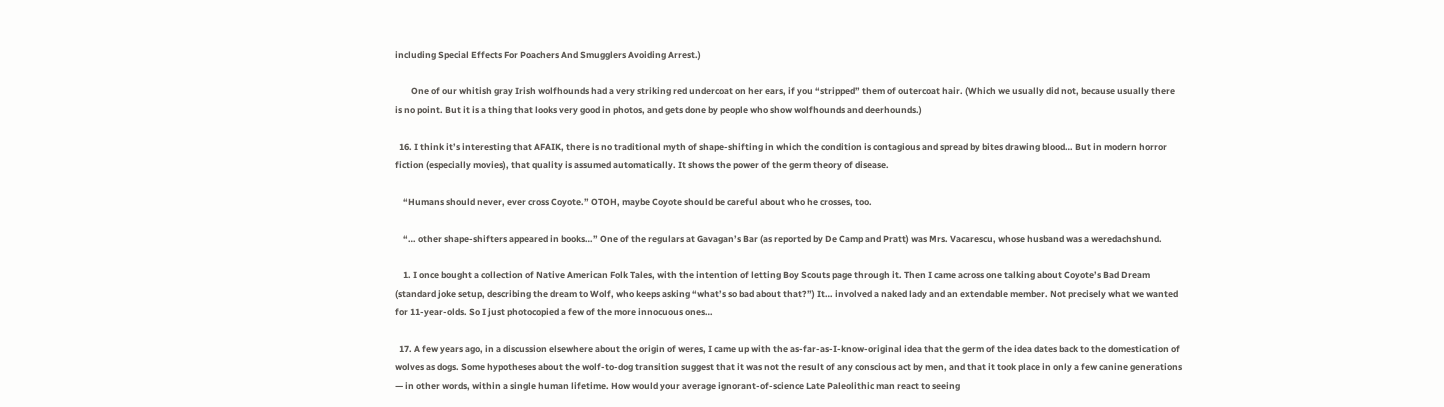including Special Effects For Poachers And Smugglers Avoiding Arrest.)

        One of our whitish gray Irish wolfhounds had a very striking red undercoat on her ears, if you “stripped” them of outercoat hair. (Which we usually did not, because usually there is no point. But it is a thing that looks very good in photos, and gets done by people who show wolfhounds and deerhounds.)

  16. I think it’s interesting that AFAIK, there is no traditional myth of shape-shifting in which the condition is contagious and spread by bites drawing blood… But in modern horror fiction (especially movies), that quality is assumed automatically. It shows the power of the germ theory of disease.

    “Humans should never, ever cross Coyote.” OTOH, maybe Coyote should be careful about who he crosses, too.

    “… other shape-shifters appeared in books…” One of the regulars at Gavagan’s Bar (as reported by De Camp and Pratt) was Mrs. Vacarescu, whose husband was a weredachshund.

    1. I once bought a collection of Native American Folk Tales, with the intention of letting Boy Scouts page through it. Then I came across one talking about Coyote’s Bad Dream (standard joke setup, describing the dream to Wolf, who keeps asking “what’s so bad about that?”) It… involved a naked lady and an extendable member. Not precisely what we wanted for 11-year-olds. So I just photocopied a few of the more innocuous ones…

  17. A few years ago, in a discussion elsewhere about the origin of weres, I came up with the as-far-as-I-know-original idea that the germ of the idea dates back to the domestication of wolves as dogs. Some hypotheses about the wolf-to-dog transition suggest that it was not the result of any conscious act by men, and that it took place in only a few canine generations — in other words, within a single human lifetime. How would your average ignorant-of-science Late Paleolithic man react to seeing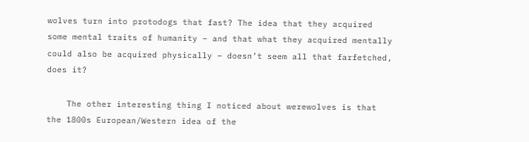wolves turn into protodogs that fast? The idea that they acquired some mental traits of humanity – and that what they acquired mentally could also be acquired physically – doesn’t seem all that farfetched, does it?

    The other interesting thing I noticed about werewolves is that the 1800s European/Western idea of the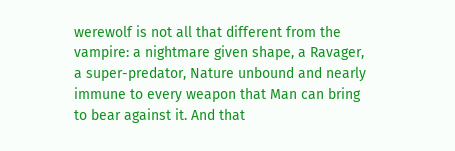werewolf is not all that different from the vampire: a nightmare given shape, a Ravager, a super-predator, Nature unbound and nearly immune to every weapon that Man can bring to bear against it. And that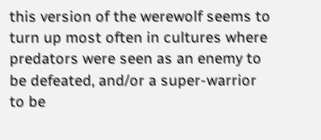this version of the werewolf seems to turn up most often in cultures where predators were seen as an enemy to be defeated, and/or a super-warrior to be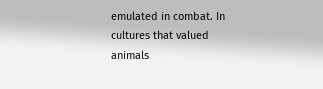emulated in combat. In cultures that valued animals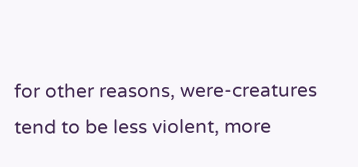for other reasons, were-creatures tend to be less violent, more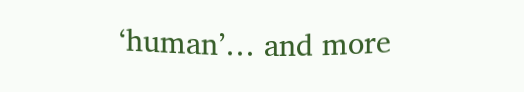‘human’… and more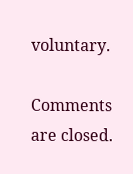voluntary.

Comments are closed.